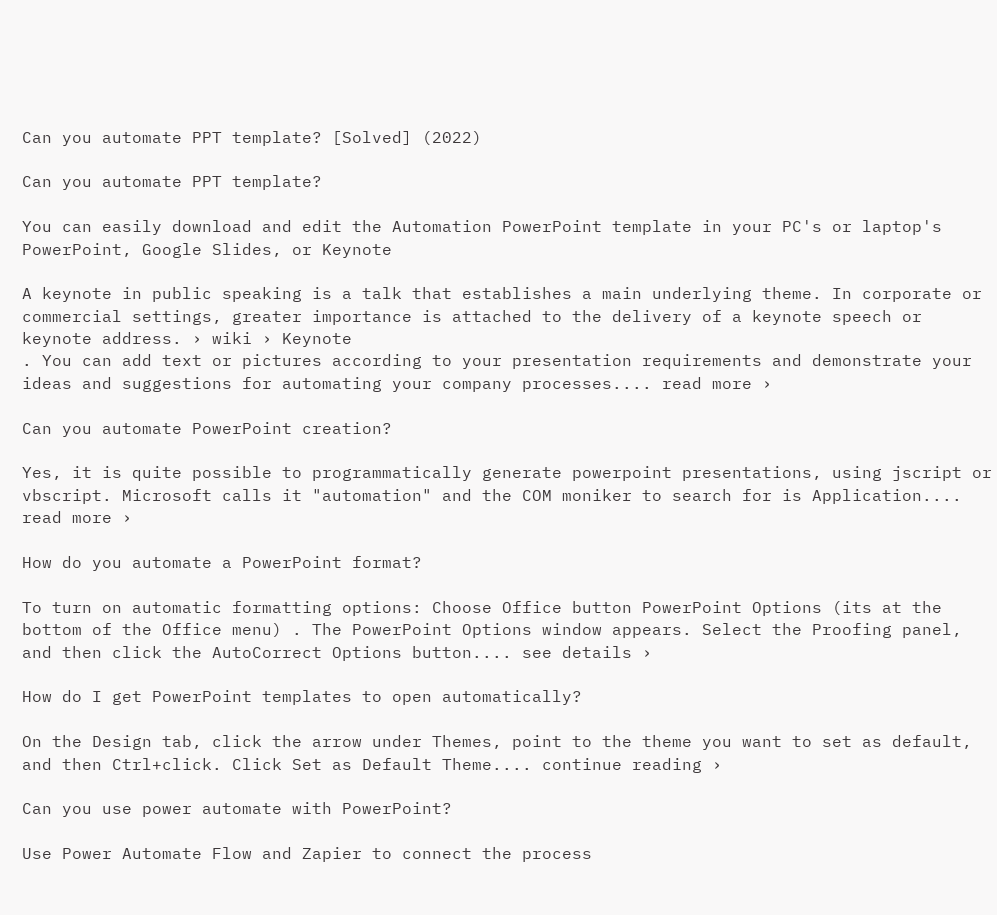Can you automate PPT template? [Solved] (2022)

Can you automate PPT template?

You can easily download and edit the Automation PowerPoint template in your PC's or laptop's PowerPoint, Google Slides, or Keynote

A keynote in public speaking is a talk that establishes a main underlying theme. In corporate or commercial settings, greater importance is attached to the delivery of a keynote speech or keynote address. › wiki › Keynote
. You can add text or pictures according to your presentation requirements and demonstrate your ideas and suggestions for automating your company processes.... read more ›

Can you automate PowerPoint creation?

Yes, it is quite possible to programmatically generate powerpoint presentations, using jscript or vbscript. Microsoft calls it "automation" and the COM moniker to search for is Application.... read more ›

How do you automate a PowerPoint format?

To turn on automatic formatting options: Choose Office button PowerPoint Options (its at the bottom of the Office menu) . The PowerPoint Options window appears. Select the Proofing panel, and then click the AutoCorrect Options button.... see details ›

How do I get PowerPoint templates to open automatically?

On the Design tab, click the arrow under Themes, point to the theme you want to set as default, and then Ctrl+click. Click Set as Default Theme.... continue reading ›

Can you use power automate with PowerPoint?

Use Power Automate Flow and Zapier to connect the process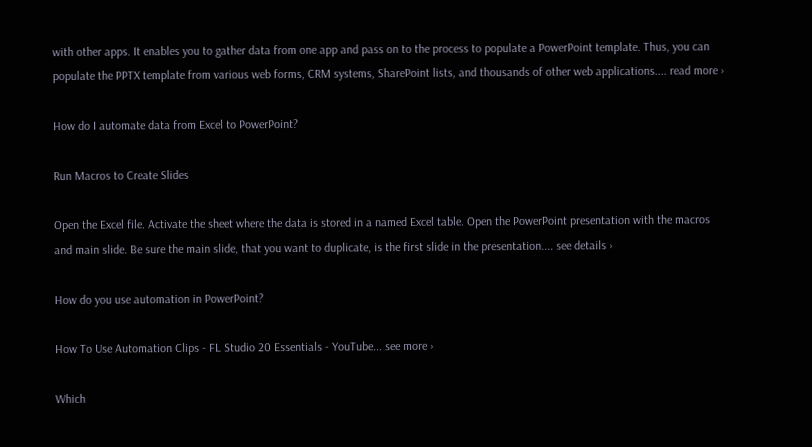with other apps. It enables you to gather data from one app and pass on to the process to populate a PowerPoint template. Thus, you can populate the PPTX template from various web forms, CRM systems, SharePoint lists, and thousands of other web applications.... read more ›

How do I automate data from Excel to PowerPoint?

Run Macros to Create Slides

Open the Excel file. Activate the sheet where the data is stored in a named Excel table. Open the PowerPoint presentation with the macros and main slide. Be sure the main slide, that you want to duplicate, is the first slide in the presentation.... see details ›

How do you use automation in PowerPoint?

How To Use Automation Clips - FL Studio 20 Essentials - YouTube... see more ›

Which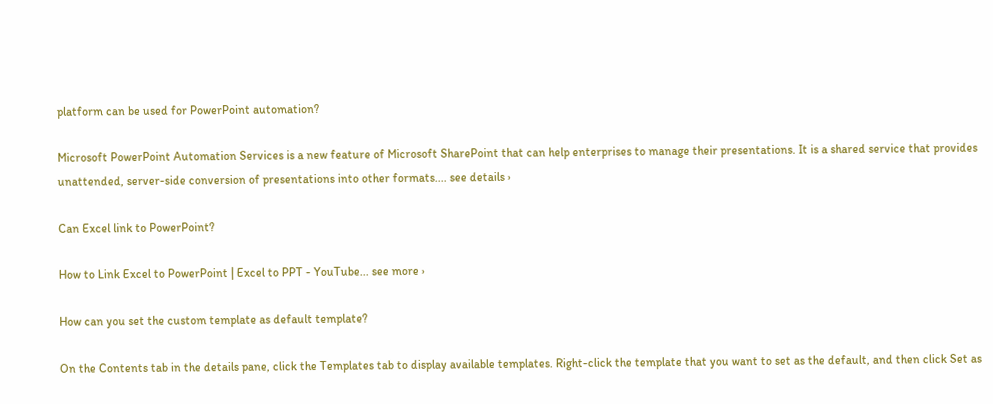platform can be used for PowerPoint automation?

Microsoft PowerPoint Automation Services is a new feature of Microsoft SharePoint that can help enterprises to manage their presentations. It is a shared service that provides unattended, server-side conversion of presentations into other formats.... see details ›

Can Excel link to PowerPoint?

How to Link Excel to PowerPoint | Excel to PPT - YouTube... see more ›

How can you set the custom template as default template?

On the Contents tab in the details pane, click the Templates tab to display available templates. Right-click the template that you want to set as the default, and then click Set as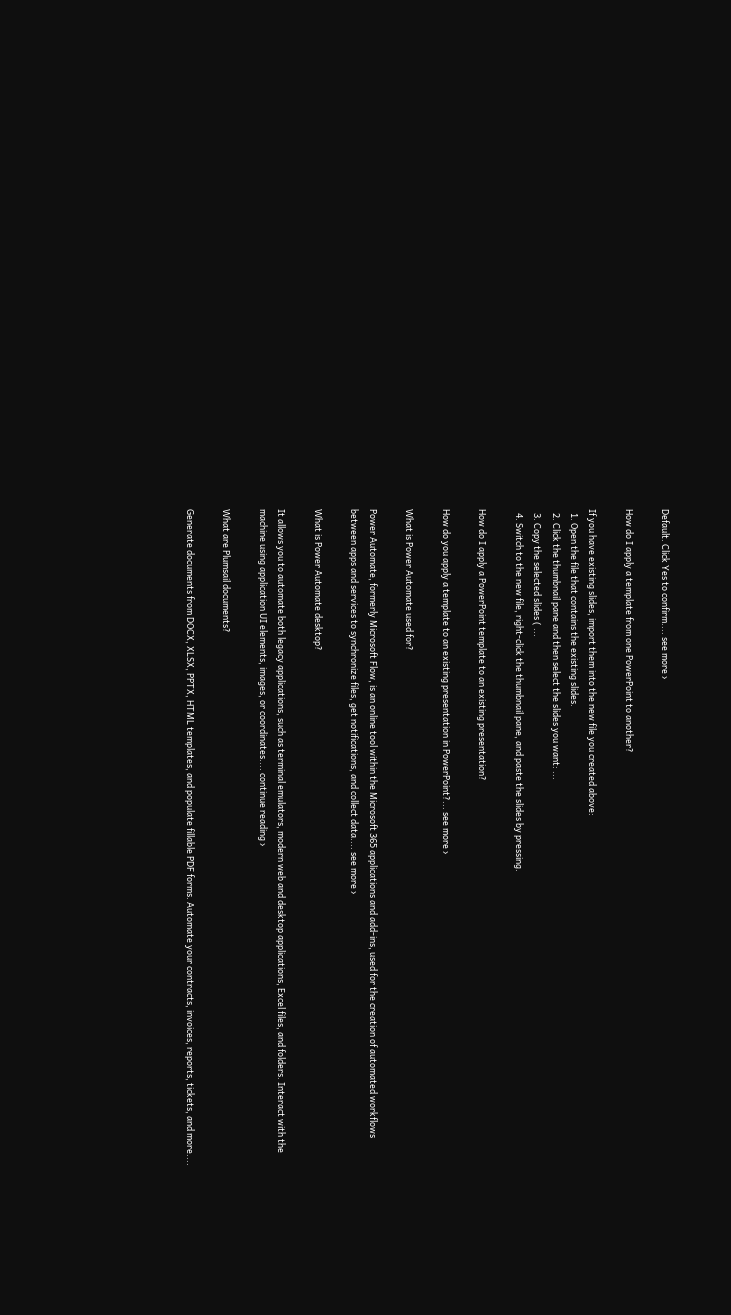Default. Click Yes to confirm.... see more ›

How do I apply a template from one PowerPoint to another?

If you have existing slides, import them into the new file you created above:
  1. Open the file that contains the existing slides.
  2. Click the thumbnail pane and then select the slides you want: ...
  3. Copy the selected slides ( ...
  4. Switch to the new file, right-click the thumbnail pane, and paste the slides by pressing.

How do I apply a PowerPoint template to an existing presentation?

How do you apply a template to an existing presentation in PowerPoint?... see more ›

What is Power Automate used for?

Power Automate, formerly Microsoft Flow, is an online tool within the Microsoft 365 applications and add-ins, used for the creation of automated workflows between apps and services to synchronize files, get notifications, and collect data.... see more ›

What is Power Automate desktop?

It allows you to automate both legacy applications, such as terminal emulators, modern web and desktop applications, Excel files, and folders. Interact with the machine using application UI elements, images, or coordinates.... continue reading ›

What are Plumsail documents?

Generate documents from DOCX, XLSX, PPTX, HTML templates, and populate fillable PDF forms. Automate your contracts, invoices, reports, tickets, and more....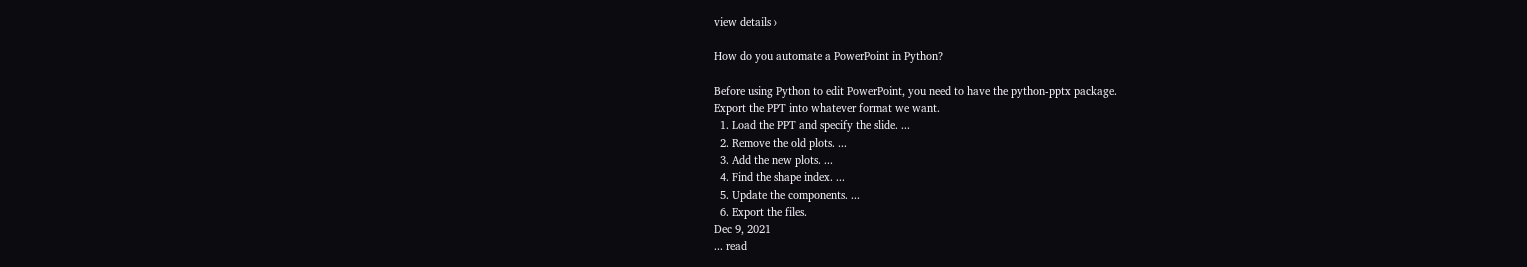view details ›

How do you automate a PowerPoint in Python?

Before using Python to edit PowerPoint, you need to have the python-pptx package.
Export the PPT into whatever format we want.
  1. Load the PPT and specify the slide. ...
  2. Remove the old plots. ...
  3. Add the new plots. ...
  4. Find the shape index. ...
  5. Update the components. ...
  6. Export the files.
Dec 9, 2021
... read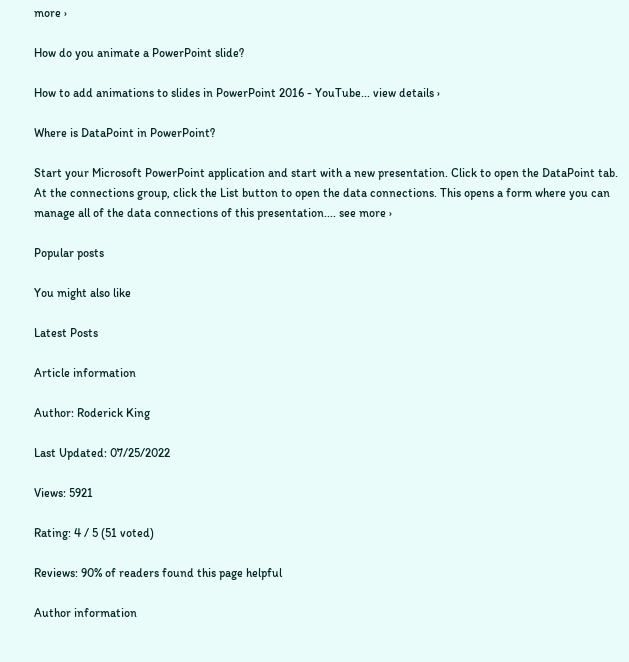more ›

How do you animate a PowerPoint slide?

How to add animations to slides in PowerPoint 2016 - YouTube... view details ›

Where is DataPoint in PowerPoint?

Start your Microsoft PowerPoint application and start with a new presentation. Click to open the DataPoint tab. At the connections group, click the List button to open the data connections. This opens a form where you can manage all of the data connections of this presentation.... see more ›

Popular posts

You might also like

Latest Posts

Article information

Author: Roderick King

Last Updated: 07/25/2022

Views: 5921

Rating: 4 / 5 (51 voted)

Reviews: 90% of readers found this page helpful

Author information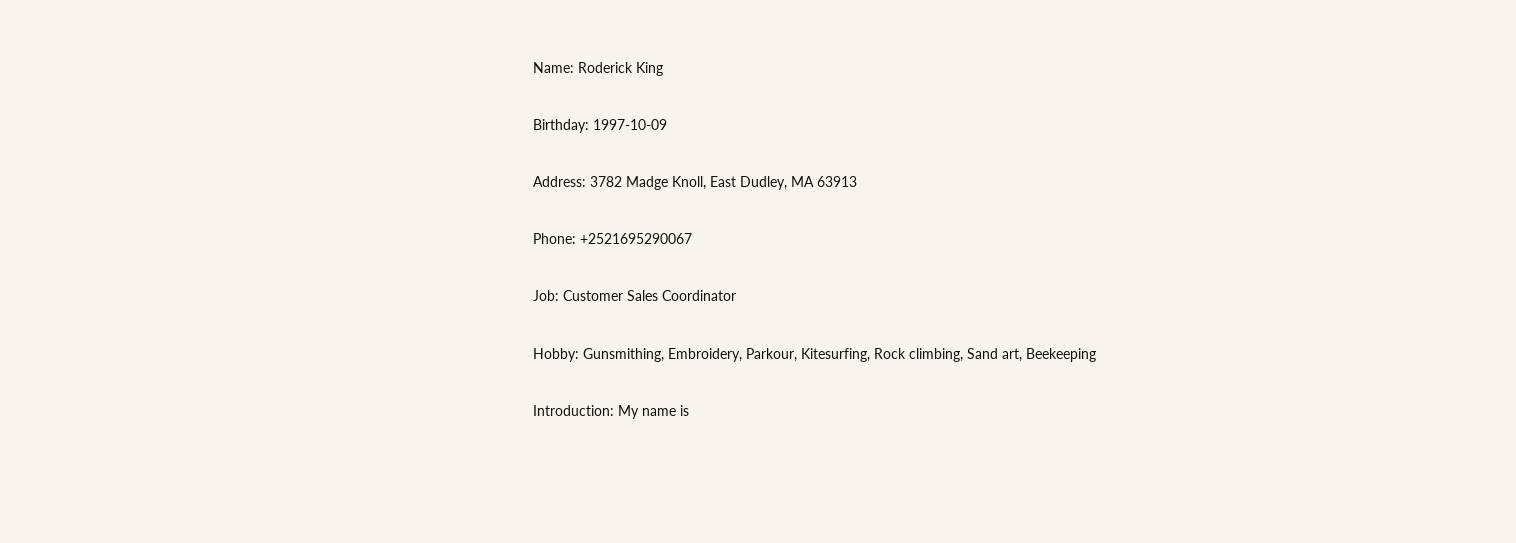Name: Roderick King

Birthday: 1997-10-09

Address: 3782 Madge Knoll, East Dudley, MA 63913

Phone: +2521695290067

Job: Customer Sales Coordinator

Hobby: Gunsmithing, Embroidery, Parkour, Kitesurfing, Rock climbing, Sand art, Beekeeping

Introduction: My name is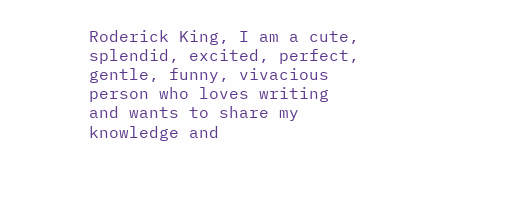Roderick King, I am a cute, splendid, excited, perfect, gentle, funny, vivacious person who loves writing and wants to share my knowledge and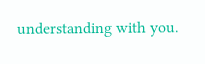understanding with you.